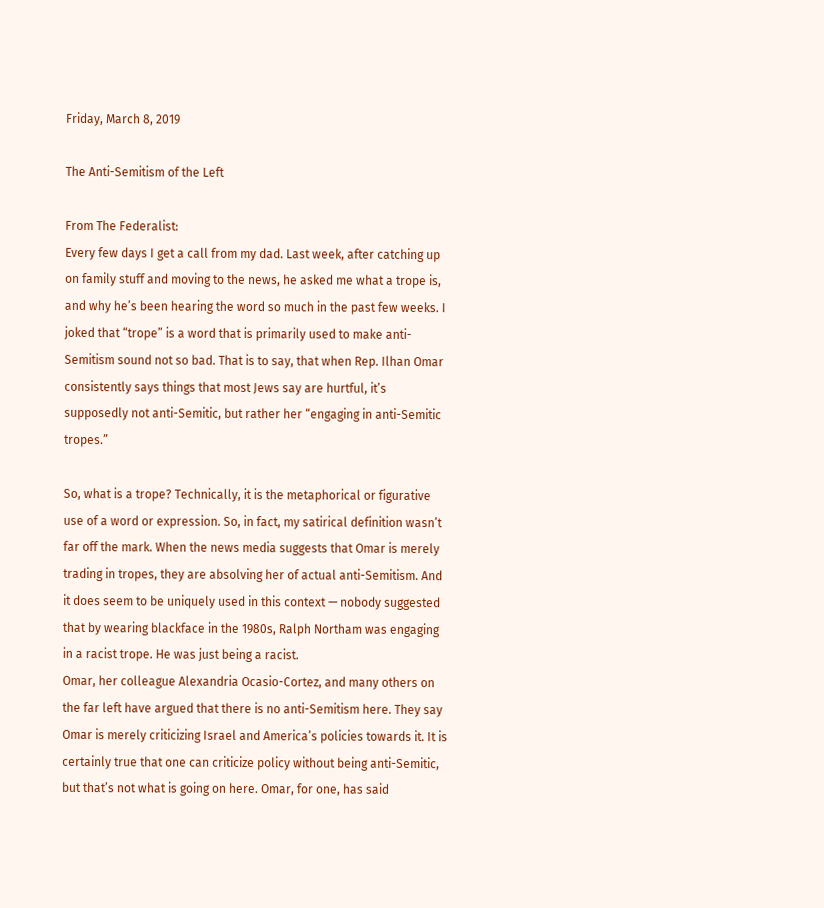Friday, March 8, 2019

The Anti-Semitism of the Left

From The Federalist:
Every few days I get a call from my dad. Last week, after catching up on family stuff and moving to the news, he asked me what a trope is, and why he’s been hearing the word so much in the past few weeks. I joked that “trope” is a word that is primarily used to make anti-Semitism sound not so bad. That is to say, that when Rep. Ilhan Omar consistently says things that most Jews say are hurtful, it’s supposedly not anti-Semitic, but rather her “engaging in anti-Semitic tropes.”

So, what is a trope? Technically, it is the metaphorical or figurative use of a word or expression. So, in fact, my satirical definition wasn’t far off the mark. When the news media suggests that Omar is merely trading in tropes, they are absolving her of actual anti-Semitism. And it does seem to be uniquely used in this context — nobody suggested that by wearing blackface in the 1980s, Ralph Northam was engaging in a racist trope. He was just being a racist.
Omar, her colleague Alexandria Ocasio-Cortez, and many others on the far left have argued that there is no anti-Semitism here. They say Omar is merely criticizing Israel and America’s policies towards it. It is certainly true that one can criticize policy without being anti-Semitic, but that’s not what is going on here. Omar, for one, has said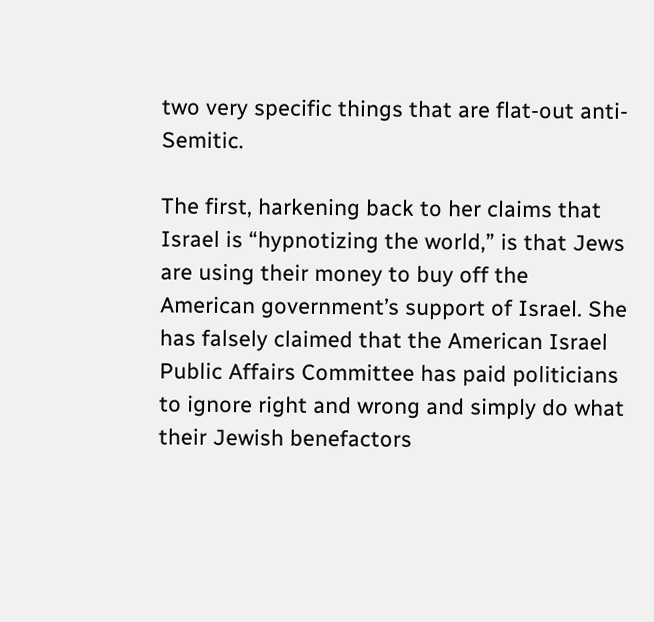two very specific things that are flat-out anti-Semitic.

The first, harkening back to her claims that Israel is “hypnotizing the world,” is that Jews are using their money to buy off the American government’s support of Israel. She has falsely claimed that the American Israel Public Affairs Committee has paid politicians to ignore right and wrong and simply do what their Jewish benefactors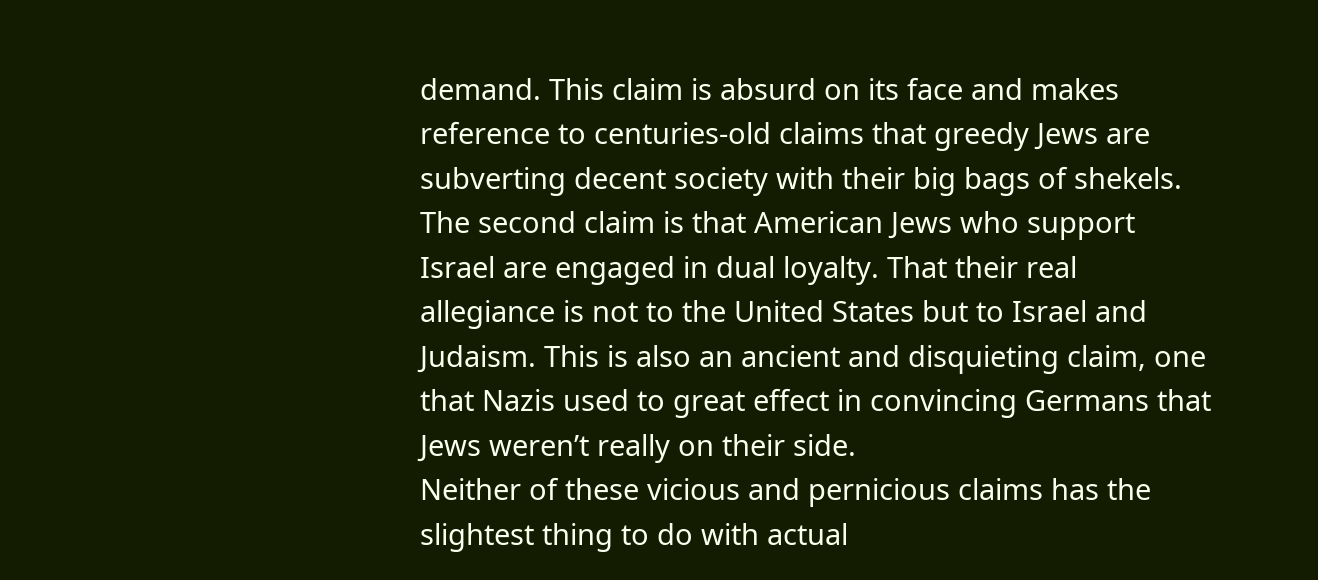demand. This claim is absurd on its face and makes reference to centuries-old claims that greedy Jews are subverting decent society with their big bags of shekels.
The second claim is that American Jews who support Israel are engaged in dual loyalty. That their real allegiance is not to the United States but to Israel and Judaism. This is also an ancient and disquieting claim, one that Nazis used to great effect in convincing Germans that Jews weren’t really on their side.
Neither of these vicious and pernicious claims has the slightest thing to do with actual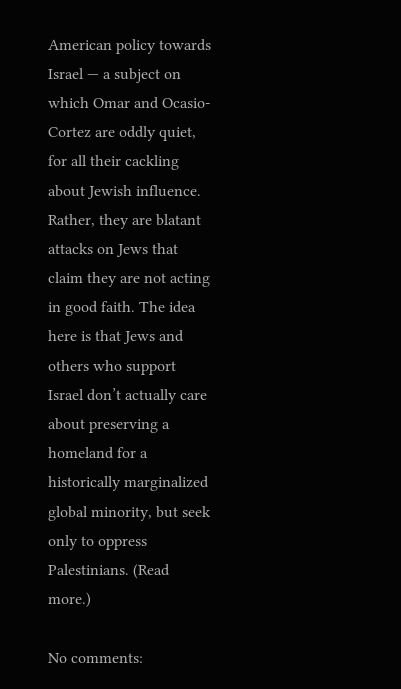American policy towards Israel — a subject on which Omar and Ocasio-Cortez are oddly quiet, for all their cackling about Jewish influence. Rather, they are blatant attacks on Jews that claim they are not acting in good faith. The idea here is that Jews and others who support Israel don’t actually care about preserving a homeland for a historically marginalized global minority, but seek only to oppress Palestinians. (Read more.)

No comments: